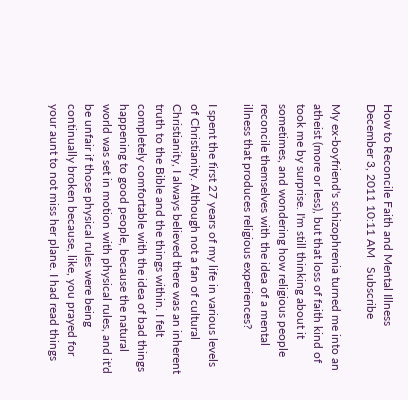How to Reconcile Faith and Mental Illness
December 3, 2011 10:11 AM   Subscribe

My ex-boyfriend's schizophrenia turned me into an atheist (more or less), but that loss of faith kind of took me by surprise. I'm still thinking about it sometimes, and wondering how religious people reconcile themselves with the idea of a mental illness that produces religious experiences?

I spent the first 27 years of my life in various levels of Christianity. Although not a fan of cultural Christianity, I always believed there was an inherent truth to the Bible and the things within. I felt completely comfortable with the idea of bad things happening to good people, because the natural world was set in motion with physical rules, and it'd be unfair if those physical rules were being continually broken because, like, you prayed for your aunt to not miss her plane. I had read things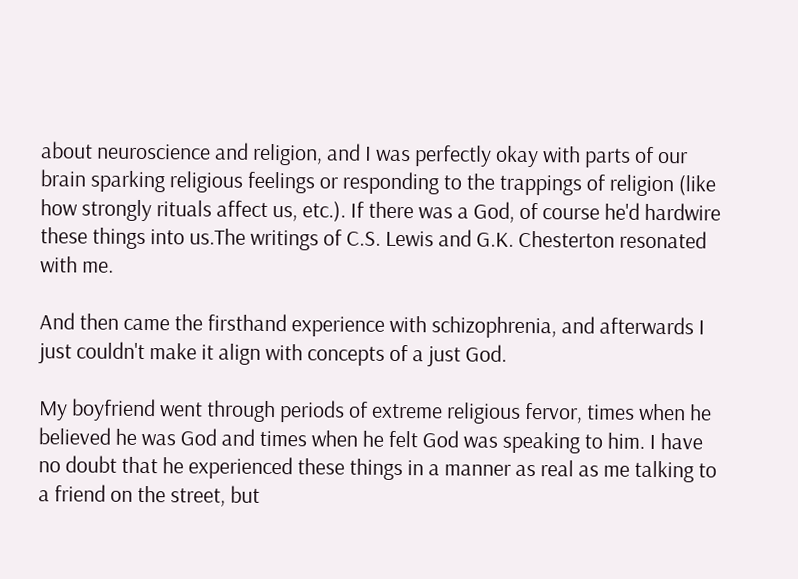about neuroscience and religion, and I was perfectly okay with parts of our brain sparking religious feelings or responding to the trappings of religion (like how strongly rituals affect us, etc.). If there was a God, of course he'd hardwire these things into us.The writings of C.S. Lewis and G.K. Chesterton resonated with me.

And then came the firsthand experience with schizophrenia, and afterwards I just couldn't make it align with concepts of a just God.

My boyfriend went through periods of extreme religious fervor, times when he believed he was God and times when he felt God was speaking to him. I have no doubt that he experienced these things in a manner as real as me talking to a friend on the street, but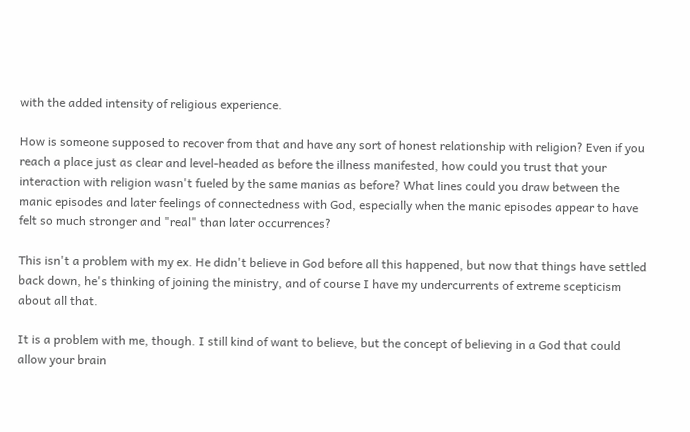with the added intensity of religious experience.

How is someone supposed to recover from that and have any sort of honest relationship with religion? Even if you reach a place just as clear and level-headed as before the illness manifested, how could you trust that your interaction with religion wasn't fueled by the same manias as before? What lines could you draw between the manic episodes and later feelings of connectedness with God, especially when the manic episodes appear to have felt so much stronger and "real" than later occurrences?

This isn't a problem with my ex. He didn't believe in God before all this happened, but now that things have settled back down, he's thinking of joining the ministry, and of course I have my undercurrents of extreme scepticism about all that.

It is a problem with me, though. I still kind of want to believe, but the concept of believing in a God that could allow your brain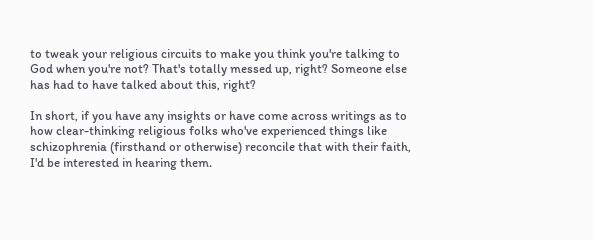to tweak your religious circuits to make you think you're talking to God when you're not? That's totally messed up, right? Someone else has had to have talked about this, right?

In short, if you have any insights or have come across writings as to how clear-thinking religious folks who've experienced things like schizophrenia (firsthand or otherwise) reconcile that with their faith, I'd be interested in hearing them.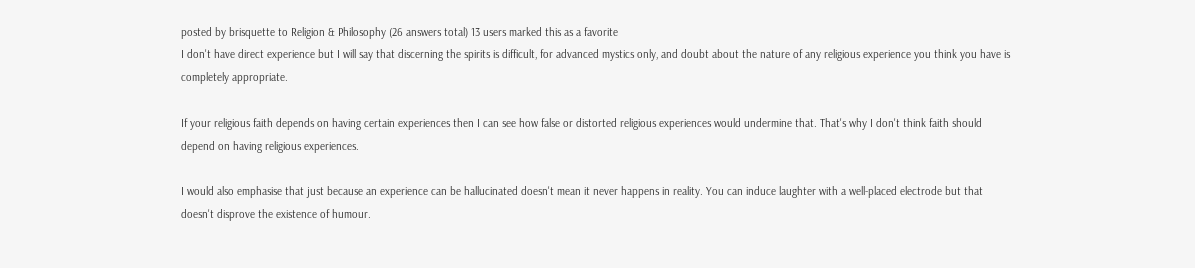posted by brisquette to Religion & Philosophy (26 answers total) 13 users marked this as a favorite
I don't have direct experience but I will say that discerning the spirits is difficult, for advanced mystics only, and doubt about the nature of any religious experience you think you have is completely appropriate.

If your religious faith depends on having certain experiences then I can see how false or distorted religious experiences would undermine that. That's why I don't think faith should depend on having religious experiences.

I would also emphasise that just because an experience can be hallucinated doesn't mean it never happens in reality. You can induce laughter with a well-placed electrode but that doesn't disprove the existence of humour.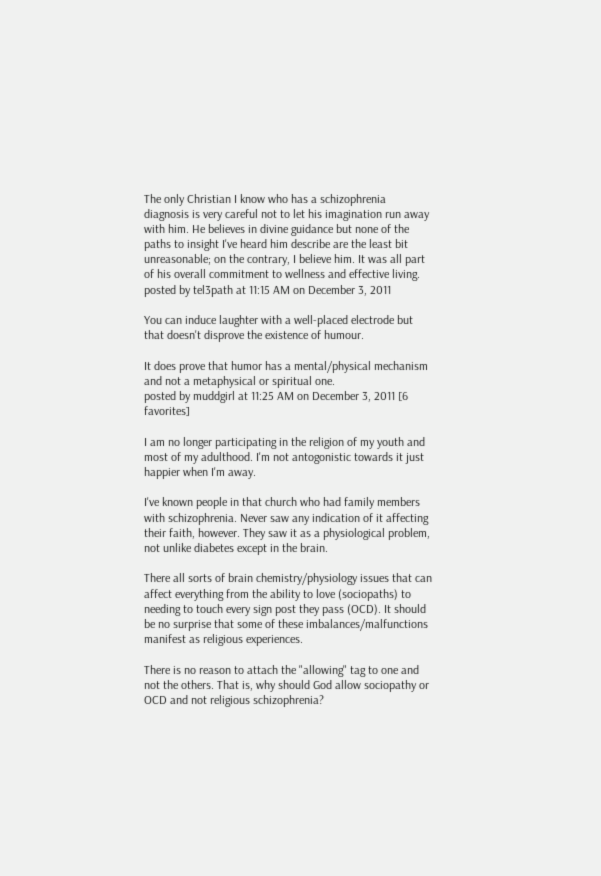The only Christian I know who has a schizophrenia diagnosis is very careful not to let his imagination run away with him. He believes in divine guidance but none of the paths to insight I've heard him describe are the least bit unreasonable; on the contrary, I believe him. It was all part of his overall commitment to wellness and effective living.
posted by tel3path at 11:15 AM on December 3, 2011

You can induce laughter with a well-placed electrode but that doesn't disprove the existence of humour.

It does prove that humor has a mental/physical mechanism and not a metaphysical or spiritual one.
posted by muddgirl at 11:25 AM on December 3, 2011 [6 favorites]

I am no longer participating in the religion of my youth and most of my adulthood. I'm not antogonistic towards it just happier when I'm away.

I've known people in that church who had family members with schizophrenia. Never saw any indication of it affecting their faith, however. They saw it as a physiological problem, not unlike diabetes except in the brain.

There all sorts of brain chemistry/physiology issues that can affect everything from the ability to love (sociopaths) to needing to touch every sign post they pass (OCD). It should be no surprise that some of these imbalances/malfunctions manifest as religious experiences.

There is no reason to attach the "allowing" tag to one and not the others. That is, why should God allow sociopathy or OCD and not religious schizophrenia?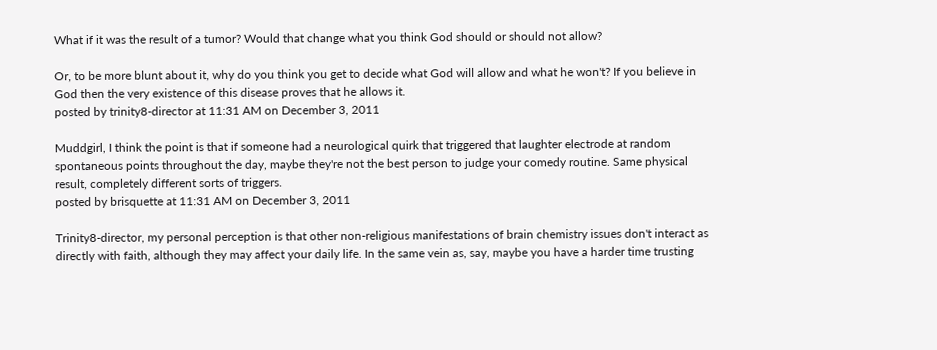What if it was the result of a tumor? Would that change what you think God should or should not allow?

Or, to be more blunt about it, why do you think you get to decide what God will allow and what he won't? If you believe in God then the very existence of this disease proves that he allows it.
posted by trinity8-director at 11:31 AM on December 3, 2011

Muddgirl, I think the point is that if someone had a neurological quirk that triggered that laughter electrode at random spontaneous points throughout the day, maybe they're not the best person to judge your comedy routine. Same physical result, completely different sorts of triggers.
posted by brisquette at 11:31 AM on December 3, 2011

Trinity8-director, my personal perception is that other non-religious manifestations of brain chemistry issues don't interact as directly with faith, although they may affect your daily life. In the same vein as, say, maybe you have a harder time trusting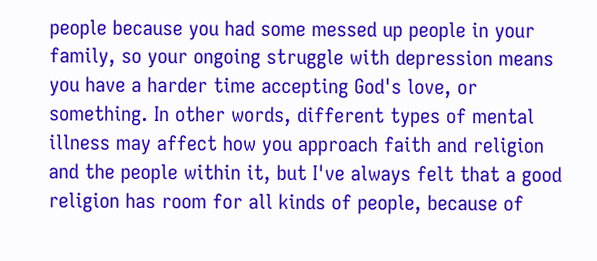people because you had some messed up people in your family, so your ongoing struggle with depression means you have a harder time accepting God's love, or something. In other words, different types of mental illness may affect how you approach faith and religion and the people within it, but I've always felt that a good religion has room for all kinds of people, because of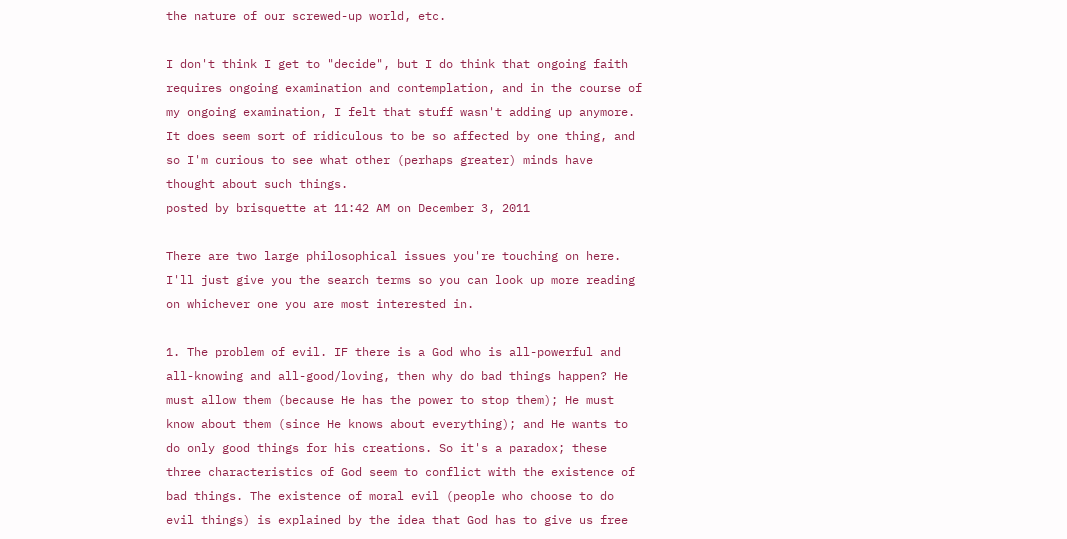the nature of our screwed-up world, etc.

I don't think I get to "decide", but I do think that ongoing faith requires ongoing examination and contemplation, and in the course of my ongoing examination, I felt that stuff wasn't adding up anymore. It does seem sort of ridiculous to be so affected by one thing, and so I'm curious to see what other (perhaps greater) minds have thought about such things.
posted by brisquette at 11:42 AM on December 3, 2011

There are two large philosophical issues you're touching on here. I'll just give you the search terms so you can look up more reading on whichever one you are most interested in.

1. The problem of evil. IF there is a God who is all-powerful and all-knowing and all-good/loving, then why do bad things happen? He must allow them (because He has the power to stop them); He must know about them (since He knows about everything); and He wants to do only good things for his creations. So it's a paradox; these three characteristics of God seem to conflict with the existence of bad things. The existence of moral evil (people who choose to do evil things) is explained by the idea that God has to give us free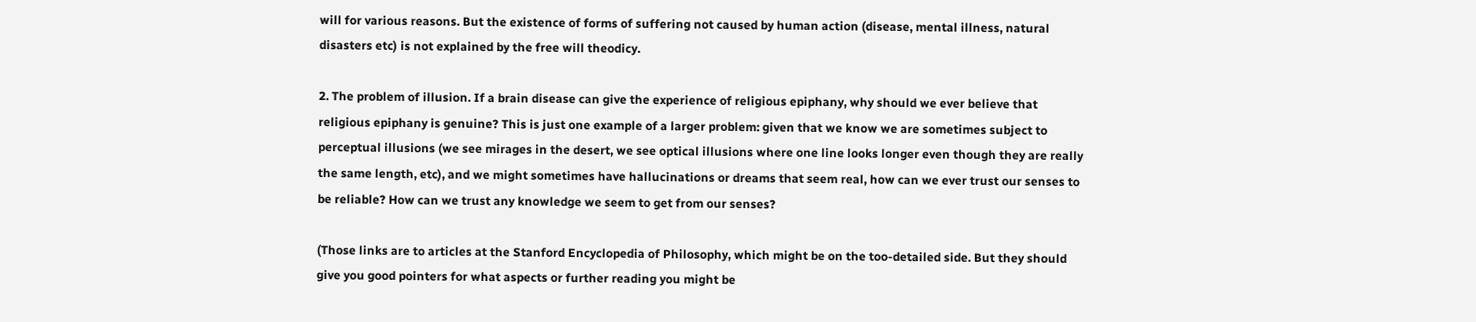will for various reasons. But the existence of forms of suffering not caused by human action (disease, mental illness, natural disasters etc) is not explained by the free will theodicy.

2. The problem of illusion. If a brain disease can give the experience of religious epiphany, why should we ever believe that religious epiphany is genuine? This is just one example of a larger problem: given that we know we are sometimes subject to perceptual illusions (we see mirages in the desert, we see optical illusions where one line looks longer even though they are really the same length, etc), and we might sometimes have hallucinations or dreams that seem real, how can we ever trust our senses to be reliable? How can we trust any knowledge we seem to get from our senses?

(Those links are to articles at the Stanford Encyclopedia of Philosophy, which might be on the too-detailed side. But they should give you good pointers for what aspects or further reading you might be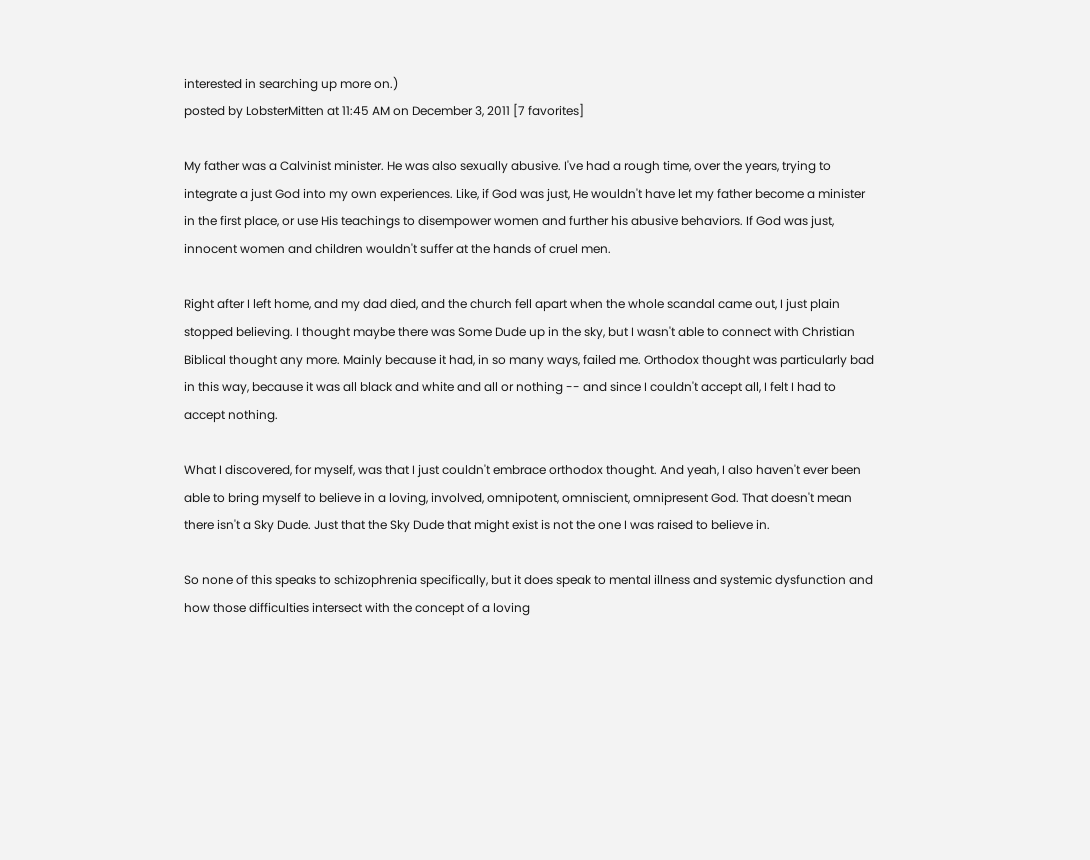interested in searching up more on.)
posted by LobsterMitten at 11:45 AM on December 3, 2011 [7 favorites]

My father was a Calvinist minister. He was also sexually abusive. I've had a rough time, over the years, trying to integrate a just God into my own experiences. Like, if God was just, He wouldn't have let my father become a minister in the first place, or use His teachings to disempower women and further his abusive behaviors. If God was just, innocent women and children wouldn't suffer at the hands of cruel men.

Right after I left home, and my dad died, and the church fell apart when the whole scandal came out, I just plain stopped believing. I thought maybe there was Some Dude up in the sky, but I wasn't able to connect with Christian Biblical thought any more. Mainly because it had, in so many ways, failed me. Orthodox thought was particularly bad in this way, because it was all black and white and all or nothing -- and since I couldn't accept all, I felt I had to accept nothing.

What I discovered, for myself, was that I just couldn't embrace orthodox thought. And yeah, I also haven't ever been able to bring myself to believe in a loving, involved, omnipotent, omniscient, omnipresent God. That doesn't mean there isn't a Sky Dude. Just that the Sky Dude that might exist is not the one I was raised to believe in.

So none of this speaks to schizophrenia specifically, but it does speak to mental illness and systemic dysfunction and how those difficulties intersect with the concept of a loving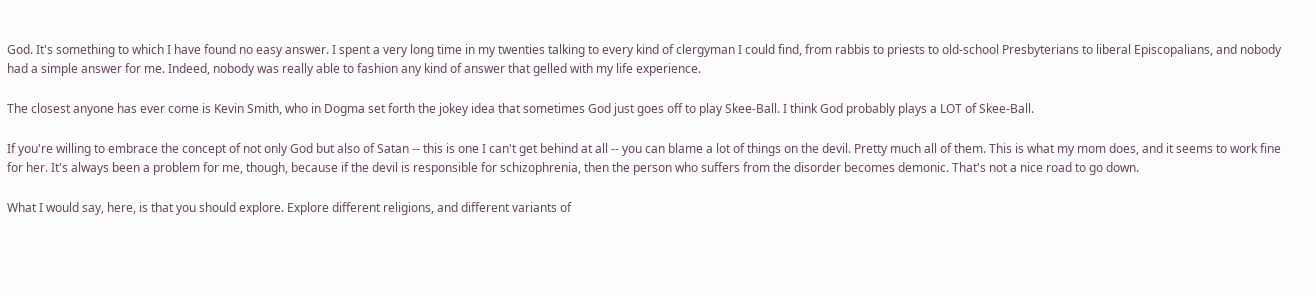God. It's something to which I have found no easy answer. I spent a very long time in my twenties talking to every kind of clergyman I could find, from rabbis to priests to old-school Presbyterians to liberal Episcopalians, and nobody had a simple answer for me. Indeed, nobody was really able to fashion any kind of answer that gelled with my life experience.

The closest anyone has ever come is Kevin Smith, who in Dogma set forth the jokey idea that sometimes God just goes off to play Skee-Ball. I think God probably plays a LOT of Skee-Ball.

If you're willing to embrace the concept of not only God but also of Satan -- this is one I can't get behind at all -- you can blame a lot of things on the devil. Pretty much all of them. This is what my mom does, and it seems to work fine for her. It's always been a problem for me, though, because if the devil is responsible for schizophrenia, then the person who suffers from the disorder becomes demonic. That's not a nice road to go down.

What I would say, here, is that you should explore. Explore different religions, and different variants of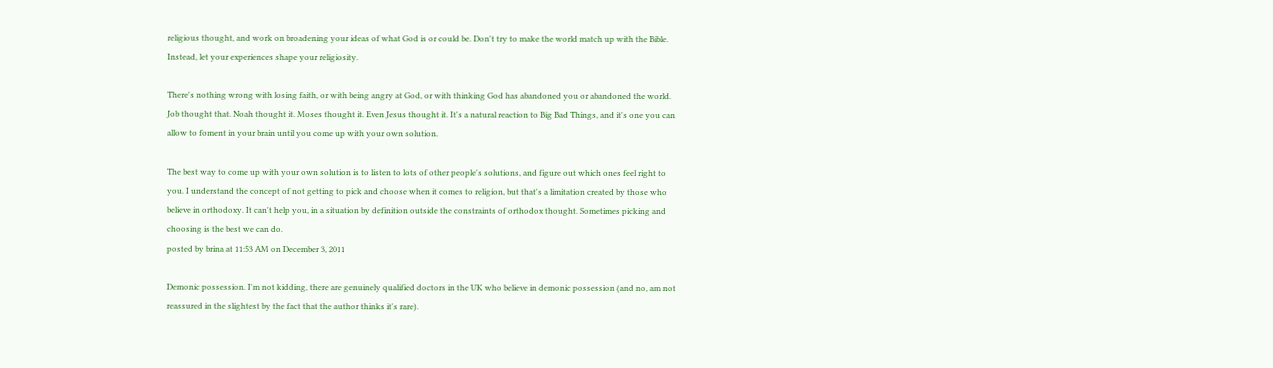religious thought, and work on broadening your ideas of what God is or could be. Don't try to make the world match up with the Bible. Instead, let your experiences shape your religiosity.

There's nothing wrong with losing faith, or with being angry at God, or with thinking God has abandoned you or abandoned the world. Job thought that. Noah thought it. Moses thought it. Even Jesus thought it. It's a natural reaction to Big Bad Things, and it's one you can allow to foment in your brain until you come up with your own solution.

The best way to come up with your own solution is to listen to lots of other people's solutions, and figure out which ones feel right to you. I understand the concept of not getting to pick and choose when it comes to religion, but that's a limitation created by those who believe in orthodoxy. It can't help you, in a situation by definition outside the constraints of orthodox thought. Sometimes picking and choosing is the best we can do.
posted by brina at 11:53 AM on December 3, 2011

Demonic possession. I'm not kidding, there are genuinely qualified doctors in the UK who believe in demonic possession (and no, am not reassured in the slightest by the fact that the author thinks it's rare).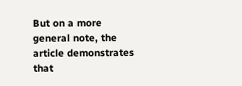But on a more general note, the article demonstrates that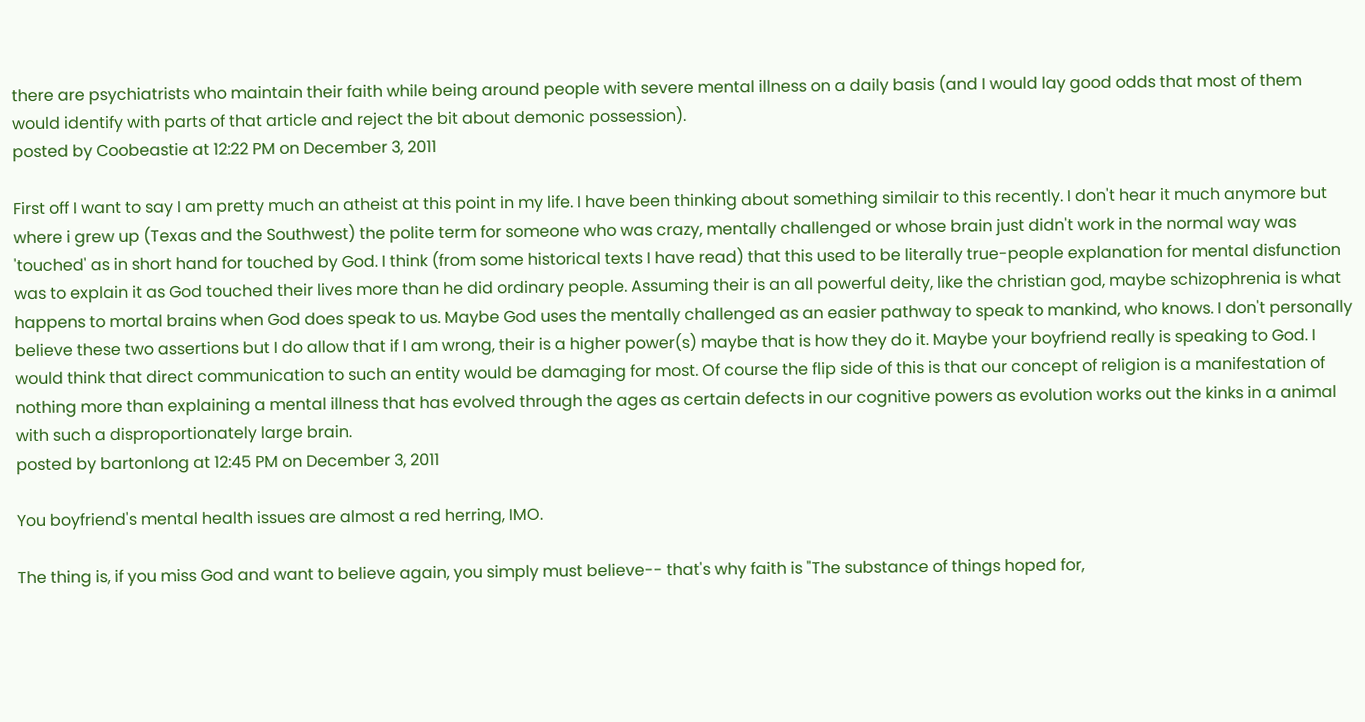there are psychiatrists who maintain their faith while being around people with severe mental illness on a daily basis (and I would lay good odds that most of them would identify with parts of that article and reject the bit about demonic possession).
posted by Coobeastie at 12:22 PM on December 3, 2011

First off I want to say I am pretty much an atheist at this point in my life. I have been thinking about something similair to this recently. I don't hear it much anymore but where i grew up (Texas and the Southwest) the polite term for someone who was crazy, mentally challenged or whose brain just didn't work in the normal way was 'touched' as in short hand for touched by God. I think (from some historical texts I have read) that this used to be literally true-people explanation for mental disfunction was to explain it as God touched their lives more than he did ordinary people. Assuming their is an all powerful deity, like the christian god, maybe schizophrenia is what happens to mortal brains when God does speak to us. Maybe God uses the mentally challenged as an easier pathway to speak to mankind, who knows. I don't personally believe these two assertions but I do allow that if I am wrong, their is a higher power(s) maybe that is how they do it. Maybe your boyfriend really is speaking to God. I would think that direct communication to such an entity would be damaging for most. Of course the flip side of this is that our concept of religion is a manifestation of nothing more than explaining a mental illness that has evolved through the ages as certain defects in our cognitive powers as evolution works out the kinks in a animal with such a disproportionately large brain.
posted by bartonlong at 12:45 PM on December 3, 2011

You boyfriend's mental health issues are almost a red herring, IMO.

The thing is, if you miss God and want to believe again, you simply must believe-- that's why faith is "The substance of things hoped for,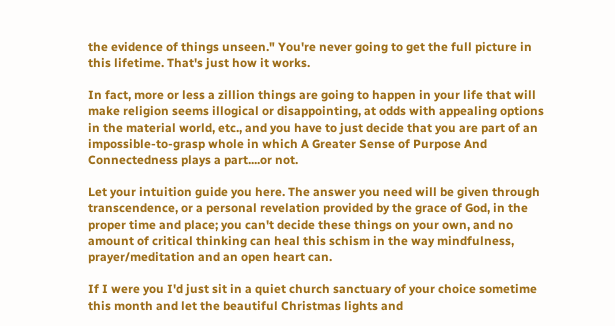the evidence of things unseen." You're never going to get the full picture in this lifetime. That's just how it works.

In fact, more or less a zillion things are going to happen in your life that will make religion seems illogical or disappointing, at odds with appealing options in the material world, etc., and you have to just decide that you are part of an impossible-to-grasp whole in which A Greater Sense of Purpose And Connectedness plays a part....or not.

Let your intuition guide you here. The answer you need will be given through transcendence, or a personal revelation provided by the grace of God, in the proper time and place; you can't decide these things on your own, and no amount of critical thinking can heal this schism in the way mindfulness, prayer/meditation and an open heart can.

If I were you I'd just sit in a quiet church sanctuary of your choice sometime this month and let the beautiful Christmas lights and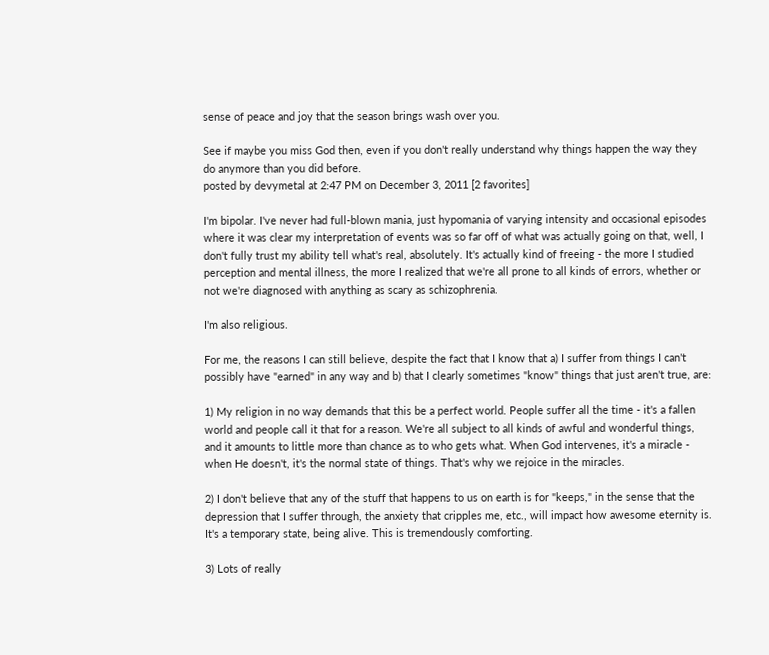sense of peace and joy that the season brings wash over you.

See if maybe you miss God then, even if you don't really understand why things happen the way they do anymore than you did before.
posted by devymetal at 2:47 PM on December 3, 2011 [2 favorites]

I'm bipolar. I've never had full-blown mania, just hypomania of varying intensity and occasional episodes where it was clear my interpretation of events was so far off of what was actually going on that, well, I don't fully trust my ability tell what's real, absolutely. It's actually kind of freeing - the more I studied perception and mental illness, the more I realized that we're all prone to all kinds of errors, whether or not we're diagnosed with anything as scary as schizophrenia.

I'm also religious.

For me, the reasons I can still believe, despite the fact that I know that a) I suffer from things I can't possibly have "earned" in any way and b) that I clearly sometimes "know" things that just aren't true, are:

1) My religion in no way demands that this be a perfect world. People suffer all the time - it's a fallen world and people call it that for a reason. We're all subject to all kinds of awful and wonderful things, and it amounts to little more than chance as to who gets what. When God intervenes, it's a miracle - when He doesn't, it's the normal state of things. That's why we rejoice in the miracles.

2) I don't believe that any of the stuff that happens to us on earth is for "keeps," in the sense that the depression that I suffer through, the anxiety that cripples me, etc., will impact how awesome eternity is. It's a temporary state, being alive. This is tremendously comforting.

3) Lots of really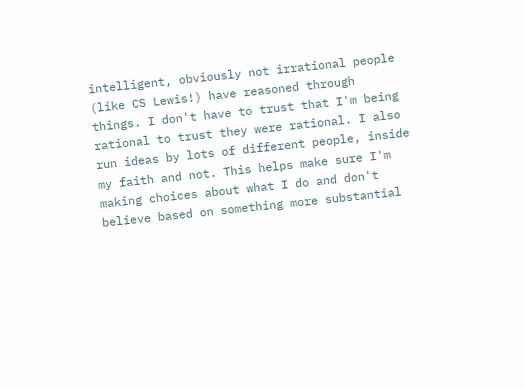intelligent, obviously not irrational people (like CS Lewis!) have reasoned through things. I don't have to trust that I'm being rational to trust they were rational. I also run ideas by lots of different people, inside my faith and not. This helps make sure I'm making choices about what I do and don't believe based on something more substantial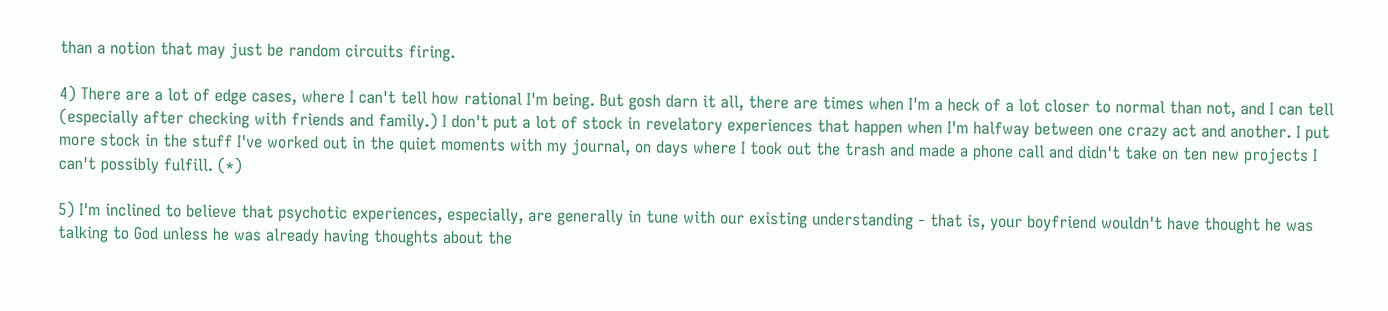than a notion that may just be random circuits firing.

4) There are a lot of edge cases, where I can't tell how rational I'm being. But gosh darn it all, there are times when I'm a heck of a lot closer to normal than not, and I can tell (especially after checking with friends and family.) I don't put a lot of stock in revelatory experiences that happen when I'm halfway between one crazy act and another. I put more stock in the stuff I've worked out in the quiet moments with my journal, on days where I took out the trash and made a phone call and didn't take on ten new projects I can't possibly fulfill. (*)

5) I'm inclined to believe that psychotic experiences, especially, are generally in tune with our existing understanding - that is, your boyfriend wouldn't have thought he was talking to God unless he was already having thoughts about the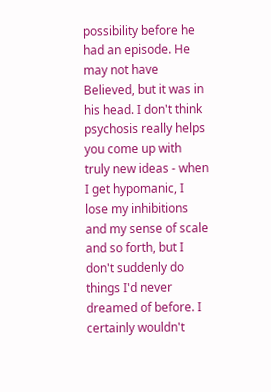possibility before he had an episode. He may not have Believed, but it was in his head. I don't think psychosis really helps you come up with truly new ideas - when I get hypomanic, I lose my inhibitions and my sense of scale and so forth, but I don't suddenly do things I'd never dreamed of before. I certainly wouldn't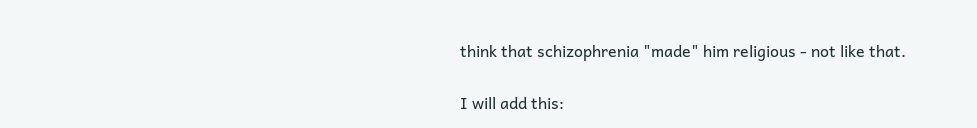think that schizophrenia "made" him religious - not like that.

I will add this: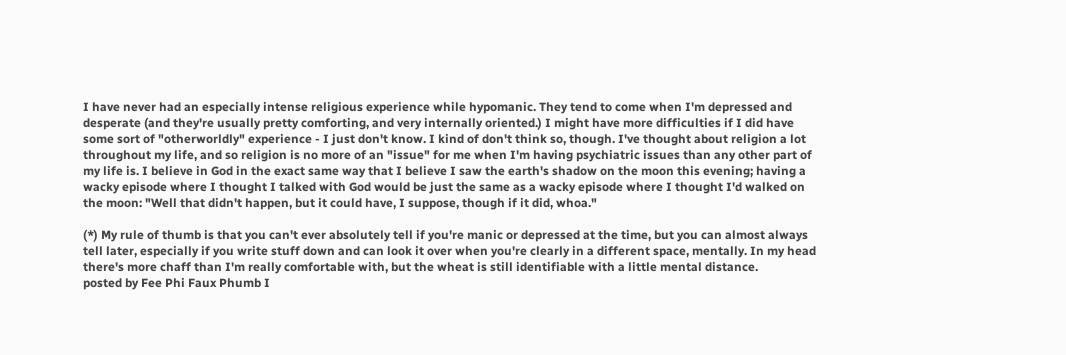I have never had an especially intense religious experience while hypomanic. They tend to come when I'm depressed and desperate (and they're usually pretty comforting, and very internally oriented.) I might have more difficulties if I did have some sort of "otherworldly" experience - I just don't know. I kind of don't think so, though. I've thought about religion a lot throughout my life, and so religion is no more of an "issue" for me when I'm having psychiatric issues than any other part of my life is. I believe in God in the exact same way that I believe I saw the earth's shadow on the moon this evening; having a wacky episode where I thought I talked with God would be just the same as a wacky episode where I thought I'd walked on the moon: "Well that didn't happen, but it could have, I suppose, though if it did, whoa."

(*) My rule of thumb is that you can't ever absolutely tell if you're manic or depressed at the time, but you can almost always tell later, especially if you write stuff down and can look it over when you're clearly in a different space, mentally. In my head there's more chaff than I'm really comfortable with, but the wheat is still identifiable with a little mental distance.
posted by Fee Phi Faux Phumb I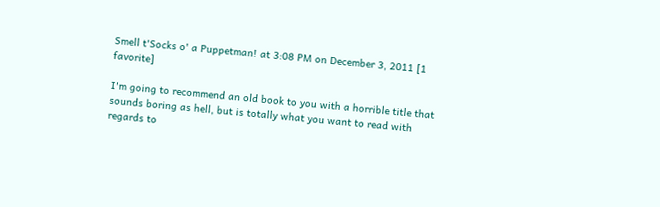Smell t'Socks o' a Puppetman! at 3:08 PM on December 3, 2011 [1 favorite]

I'm going to recommend an old book to you with a horrible title that sounds boring as hell, but is totally what you want to read with regards to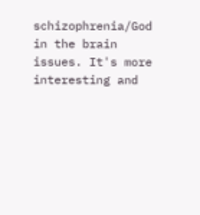schizophrenia/God in the brain issues. It's more interesting and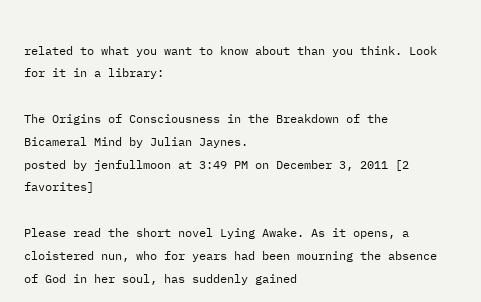related to what you want to know about than you think. Look for it in a library:

The Origins of Consciousness in the Breakdown of the Bicameral Mind by Julian Jaynes.
posted by jenfullmoon at 3:49 PM on December 3, 2011 [2 favorites]

Please read the short novel Lying Awake. As it opens, a cloistered nun, who for years had been mourning the absence of God in her soul, has suddenly gained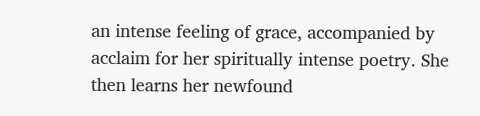an intense feeling of grace, accompanied by acclaim for her spiritually intense poetry. She then learns her newfound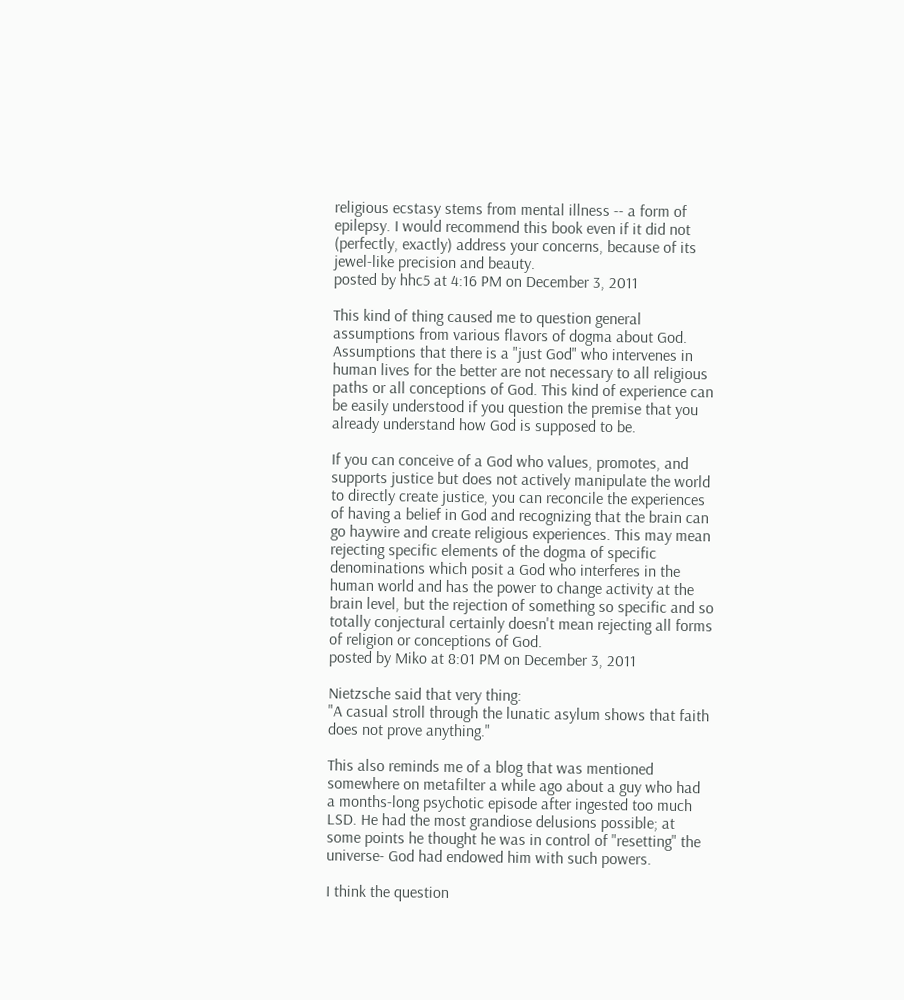religious ecstasy stems from mental illness -- a form of epilepsy. I would recommend this book even if it did not (perfectly, exactly) address your concerns, because of its jewel-like precision and beauty.
posted by hhc5 at 4:16 PM on December 3, 2011

This kind of thing caused me to question general assumptions from various flavors of dogma about God. Assumptions that there is a "just God" who intervenes in human lives for the better are not necessary to all religious paths or all conceptions of God. This kind of experience can be easily understood if you question the premise that you already understand how God is supposed to be.

If you can conceive of a God who values, promotes, and supports justice but does not actively manipulate the world to directly create justice, you can reconcile the experiences of having a belief in God and recognizing that the brain can go haywire and create religious experiences. This may mean rejecting specific elements of the dogma of specific denominations which posit a God who interferes in the human world and has the power to change activity at the brain level, but the rejection of something so specific and so totally conjectural certainly doesn't mean rejecting all forms of religion or conceptions of God.
posted by Miko at 8:01 PM on December 3, 2011

Nietzsche said that very thing:
"A casual stroll through the lunatic asylum shows that faith does not prove anything."

This also reminds me of a blog that was mentioned somewhere on metafilter a while ago about a guy who had a months-long psychotic episode after ingested too much LSD. He had the most grandiose delusions possible; at some points he thought he was in control of "resetting" the universe- God had endowed him with such powers.

I think the question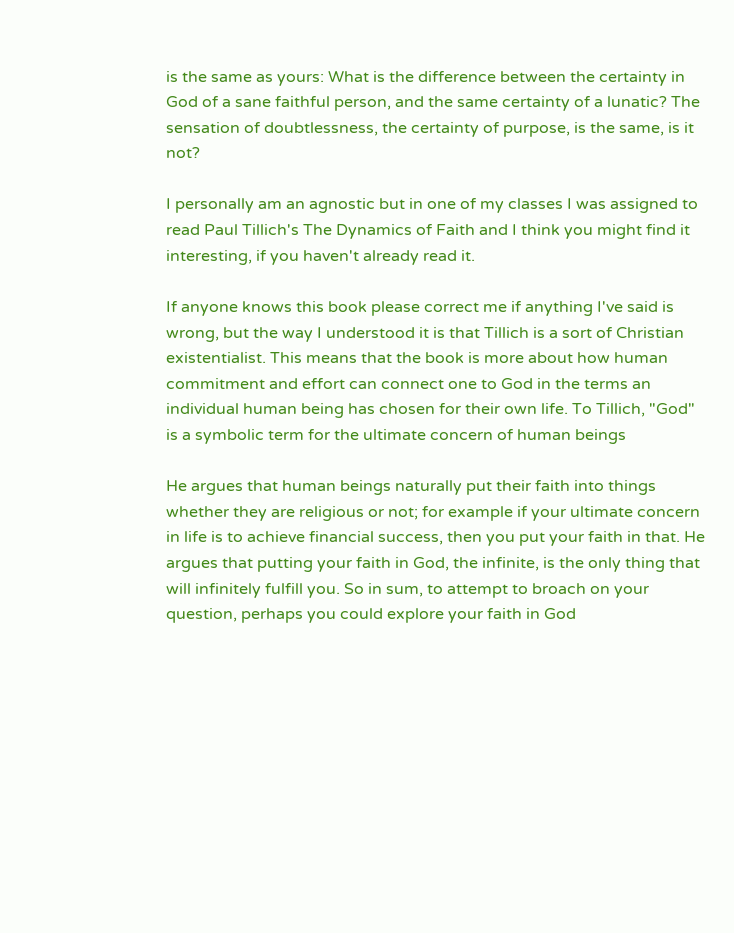is the same as yours: What is the difference between the certainty in God of a sane faithful person, and the same certainty of a lunatic? The sensation of doubtlessness, the certainty of purpose, is the same, is it not?

I personally am an agnostic but in one of my classes I was assigned to read Paul Tillich's The Dynamics of Faith and I think you might find it interesting, if you haven't already read it.

If anyone knows this book please correct me if anything I've said is wrong, but the way I understood it is that Tillich is a sort of Christian existentialist. This means that the book is more about how human commitment and effort can connect one to God in the terms an individual human being has chosen for their own life. To Tillich, "God" is a symbolic term for the ultimate concern of human beings

He argues that human beings naturally put their faith into things whether they are religious or not; for example if your ultimate concern in life is to achieve financial success, then you put your faith in that. He argues that putting your faith in God, the infinite, is the only thing that will infinitely fulfill you. So in sum, to attempt to broach on your question, perhaps you could explore your faith in God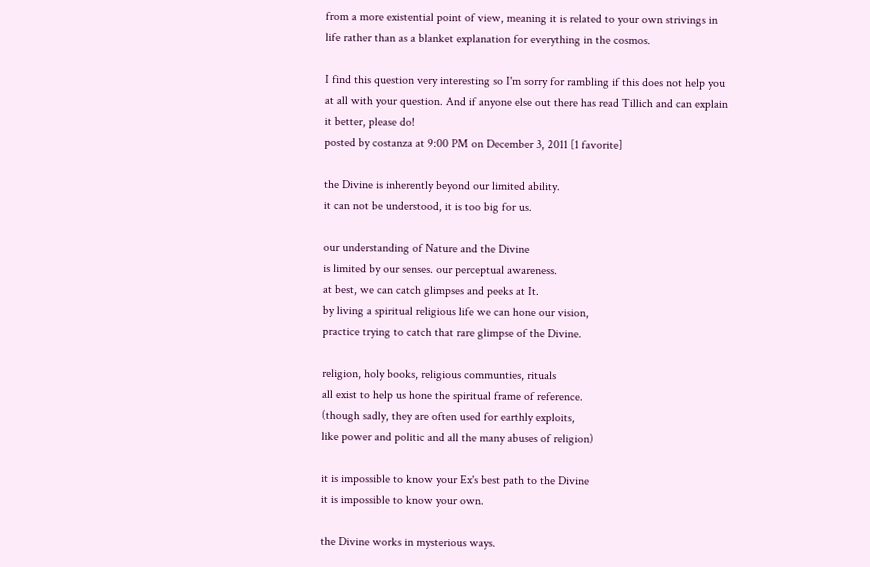from a more existential point of view, meaning it is related to your own strivings in life rather than as a blanket explanation for everything in the cosmos.

I find this question very interesting so I'm sorry for rambling if this does not help you at all with your question. And if anyone else out there has read Tillich and can explain it better, please do!
posted by costanza at 9:00 PM on December 3, 2011 [1 favorite]

the Divine is inherently beyond our limited ability.
it can not be understood, it is too big for us.

our understanding of Nature and the Divine
is limited by our senses. our perceptual awareness.
at best, we can catch glimpses and peeks at It.
by living a spiritual religious life we can hone our vision,
practice trying to catch that rare glimpse of the Divine.

religion, holy books, religious communties, rituals
all exist to help us hone the spiritual frame of reference.
(though sadly, they are often used for earthly exploits,
like power and politic and all the many abuses of religion)

it is impossible to know your Ex's best path to the Divine
it is impossible to know your own.

the Divine works in mysterious ways.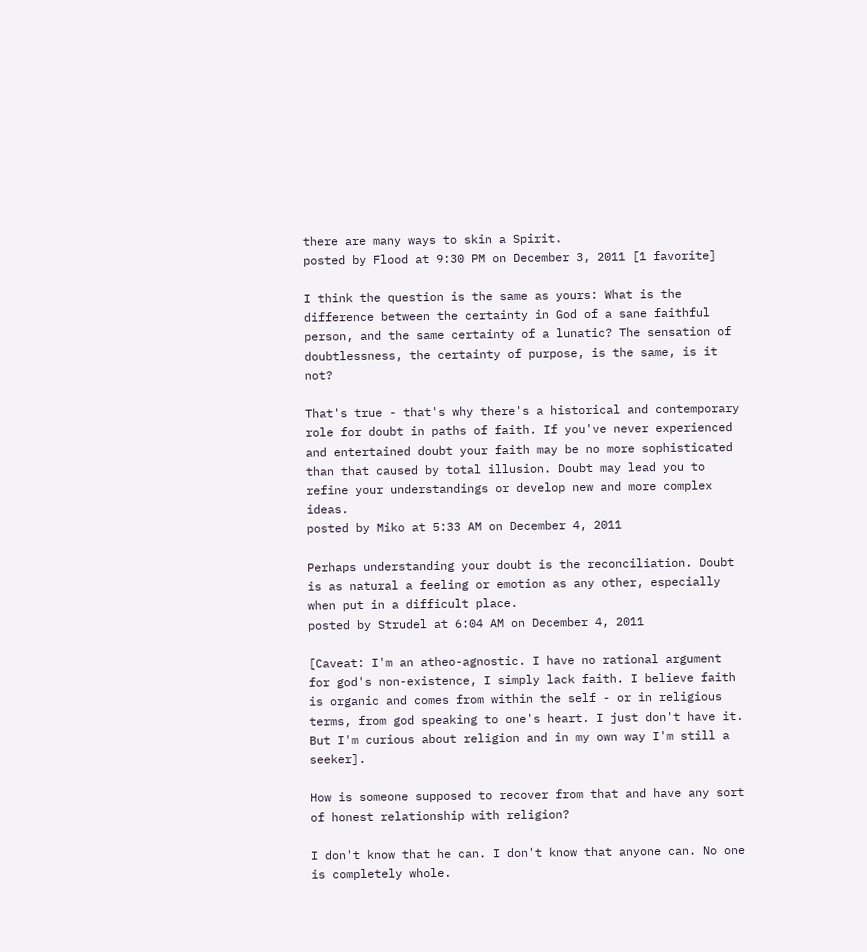there are many ways to skin a Spirit.
posted by Flood at 9:30 PM on December 3, 2011 [1 favorite]

I think the question is the same as yours: What is the difference between the certainty in God of a sane faithful person, and the same certainty of a lunatic? The sensation of doubtlessness, the certainty of purpose, is the same, is it not?

That's true - that's why there's a historical and contemporary role for doubt in paths of faith. If you've never experienced and entertained doubt your faith may be no more sophisticated than that caused by total illusion. Doubt may lead you to refine your understandings or develop new and more complex ideas.
posted by Miko at 5:33 AM on December 4, 2011

Perhaps understanding your doubt is the reconciliation. Doubt is as natural a feeling or emotion as any other, especially when put in a difficult place.
posted by Strudel at 6:04 AM on December 4, 2011

[Caveat: I'm an atheo-agnostic. I have no rational argument for god's non-existence, I simply lack faith. I believe faith is organic and comes from within the self - or in religious terms, from god speaking to one's heart. I just don't have it. But I'm curious about religion and in my own way I'm still a seeker].

How is someone supposed to recover from that and have any sort of honest relationship with religion?

I don't know that he can. I don't know that anyone can. No one is completely whole.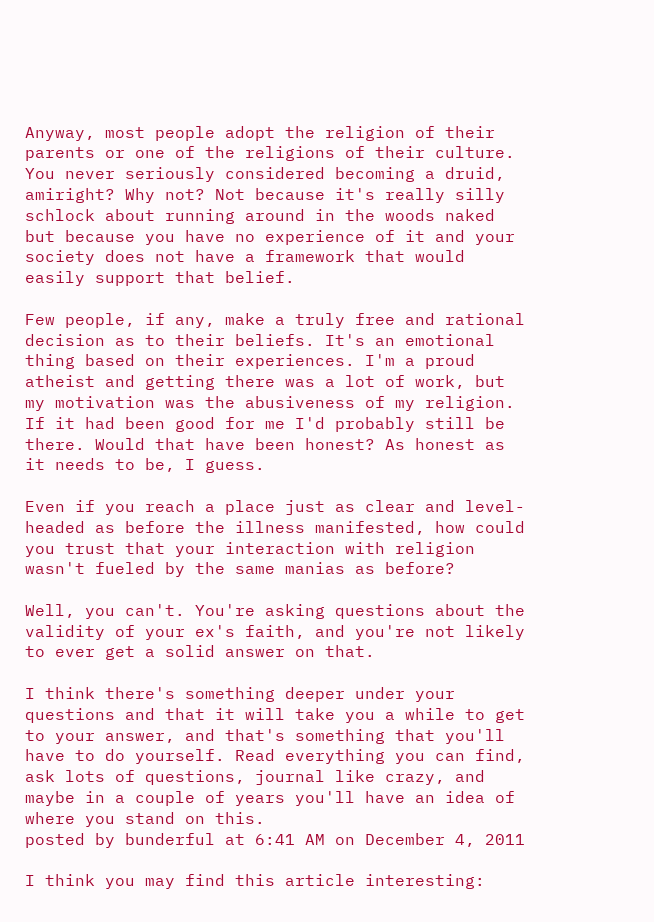Anyway, most people adopt the religion of their parents or one of the religions of their culture. You never seriously considered becoming a druid, amiright? Why not? Not because it's really silly schlock about running around in the woods naked but because you have no experience of it and your society does not have a framework that would easily support that belief.

Few people, if any, make a truly free and rational decision as to their beliefs. It's an emotional thing based on their experiences. I'm a proud atheist and getting there was a lot of work, but my motivation was the abusiveness of my religion. If it had been good for me I'd probably still be there. Would that have been honest? As honest as it needs to be, I guess.

Even if you reach a place just as clear and level-headed as before the illness manifested, how could you trust that your interaction with religion wasn't fueled by the same manias as before?

Well, you can't. You're asking questions about the validity of your ex's faith, and you're not likely to ever get a solid answer on that.

I think there's something deeper under your questions and that it will take you a while to get to your answer, and that's something that you'll have to do yourself. Read everything you can find, ask lots of questions, journal like crazy, and maybe in a couple of years you'll have an idea of where you stand on this.
posted by bunderful at 6:41 AM on December 4, 2011

I think you may find this article interesting: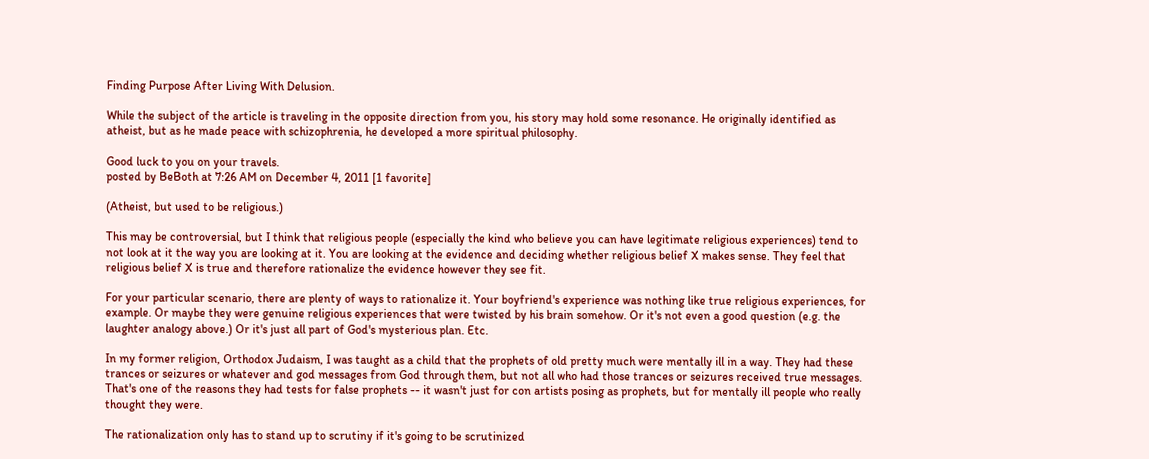Finding Purpose After Living With Delusion.

While the subject of the article is traveling in the opposite direction from you, his story may hold some resonance. He originally identified as atheist, but as he made peace with schizophrenia, he developed a more spiritual philosophy.

Good luck to you on your travels.
posted by BeBoth at 7:26 AM on December 4, 2011 [1 favorite]

(Atheist, but used to be religious.)

This may be controversial, but I think that religious people (especially the kind who believe you can have legitimate religious experiences) tend to not look at it the way you are looking at it. You are looking at the evidence and deciding whether religious belief X makes sense. They feel that religious belief X is true and therefore rationalize the evidence however they see fit.

For your particular scenario, there are plenty of ways to rationalize it. Your boyfriend's experience was nothing like true religious experiences, for example. Or maybe they were genuine religious experiences that were twisted by his brain somehow. Or it's not even a good question (e.g. the laughter analogy above.) Or it's just all part of God's mysterious plan. Etc.

In my former religion, Orthodox Judaism, I was taught as a child that the prophets of old pretty much were mentally ill in a way. They had these trances or seizures or whatever and god messages from God through them, but not all who had those trances or seizures received true messages. That's one of the reasons they had tests for false prophets -- it wasn't just for con artists posing as prophets, but for mentally ill people who really thought they were.

The rationalization only has to stand up to scrutiny if it's going to be scrutinized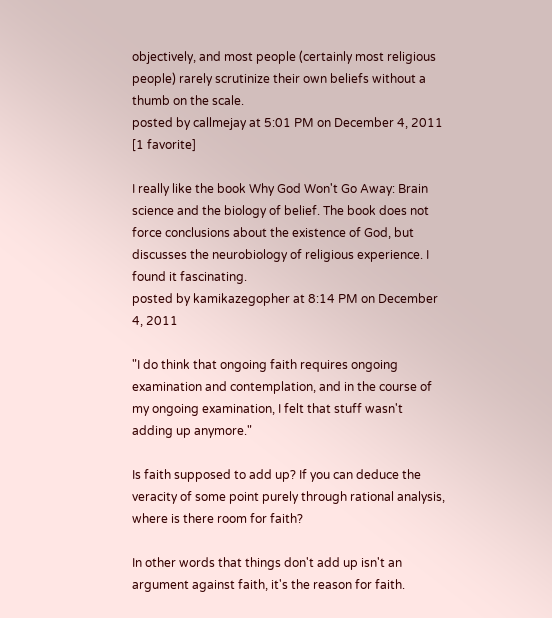objectively, and most people (certainly most religious people) rarely scrutinize their own beliefs without a thumb on the scale.
posted by callmejay at 5:01 PM on December 4, 2011 [1 favorite]

I really like the book Why God Won't Go Away: Brain science and the biology of belief. The book does not force conclusions about the existence of God, but discusses the neurobiology of religious experience. I found it fascinating.
posted by kamikazegopher at 8:14 PM on December 4, 2011

"I do think that ongoing faith requires ongoing examination and contemplation, and in the course of my ongoing examination, I felt that stuff wasn't adding up anymore."

Is faith supposed to add up? If you can deduce the veracity of some point purely through rational analysis, where is there room for faith?

In other words that things don't add up isn't an argument against faith, it's the reason for faith.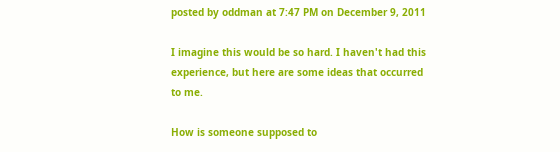posted by oddman at 7:47 PM on December 9, 2011

I imagine this would be so hard. I haven't had this experience, but here are some ideas that occurred to me.

How is someone supposed to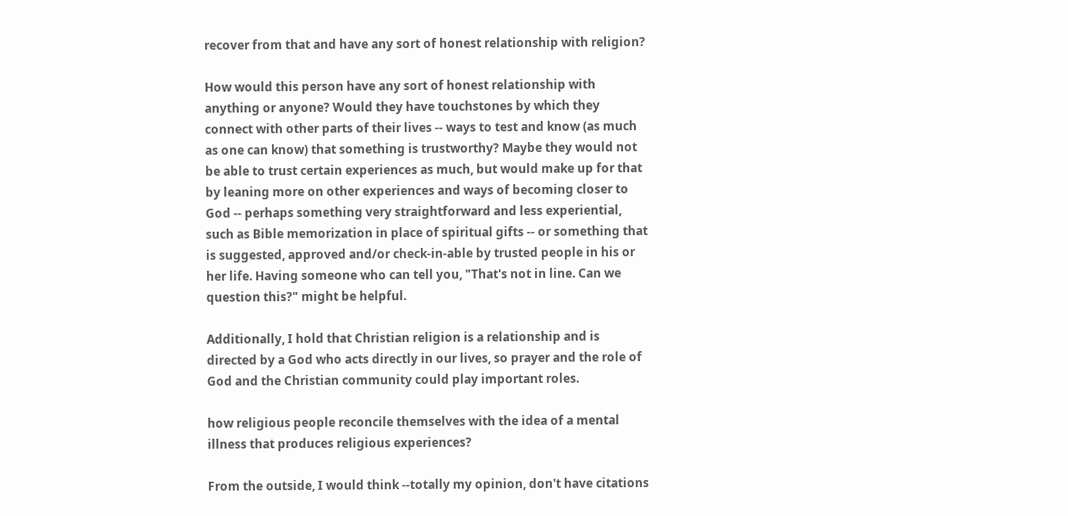recover from that and have any sort of honest relationship with religion?

How would this person have any sort of honest relationship with anything or anyone? Would they have touchstones by which they connect with other parts of their lives -- ways to test and know (as much as one can know) that something is trustworthy? Maybe they would not be able to trust certain experiences as much, but would make up for that by leaning more on other experiences and ways of becoming closer to God -- perhaps something very straightforward and less experiential, such as Bible memorization in place of spiritual gifts -- or something that is suggested, approved and/or check-in-able by trusted people in his or her life. Having someone who can tell you, "That's not in line. Can we question this?" might be helpful.

Additionally, I hold that Christian religion is a relationship and is directed by a God who acts directly in our lives, so prayer and the role of God and the Christian community could play important roles.

how religious people reconcile themselves with the idea of a mental illness that produces religious experiences?

From the outside, I would think --totally my opinion, don't have citations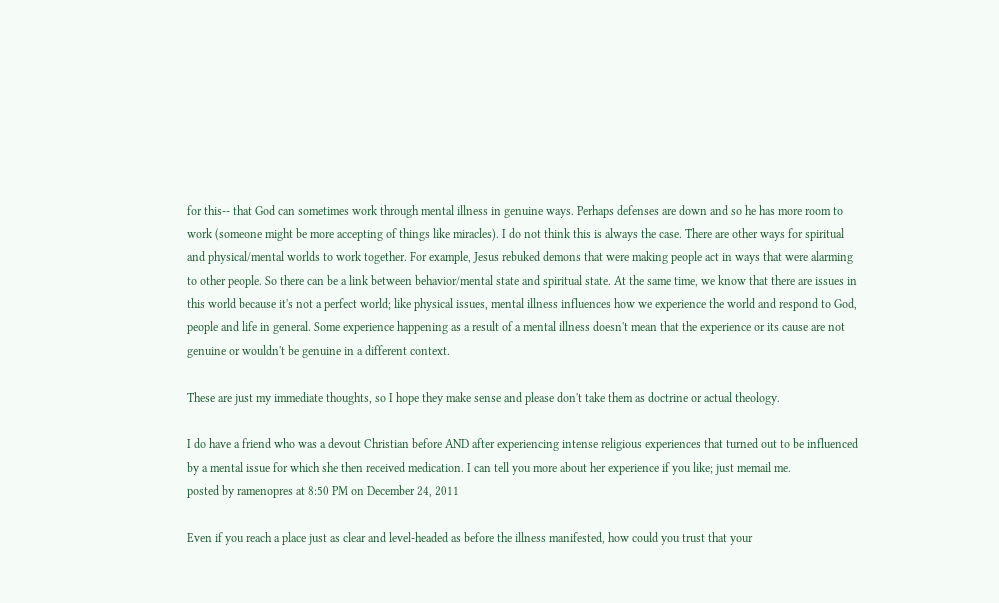for this-- that God can sometimes work through mental illness in genuine ways. Perhaps defenses are down and so he has more room to work (someone might be more accepting of things like miracles). I do not think this is always the case. There are other ways for spiritual and physical/mental worlds to work together. For example, Jesus rebuked demons that were making people act in ways that were alarming to other people. So there can be a link between behavior/mental state and spiritual state. At the same time, we know that there are issues in this world because it's not a perfect world; like physical issues, mental illness influences how we experience the world and respond to God, people and life in general. Some experience happening as a result of a mental illness doesn't mean that the experience or its cause are not genuine or wouldn't be genuine in a different context.

These are just my immediate thoughts, so I hope they make sense and please don't take them as doctrine or actual theology.

I do have a friend who was a devout Christian before AND after experiencing intense religious experiences that turned out to be influenced by a mental issue for which she then received medication. I can tell you more about her experience if you like; just memail me.
posted by ramenopres at 8:50 PM on December 24, 2011

Even if you reach a place just as clear and level-headed as before the illness manifested, how could you trust that your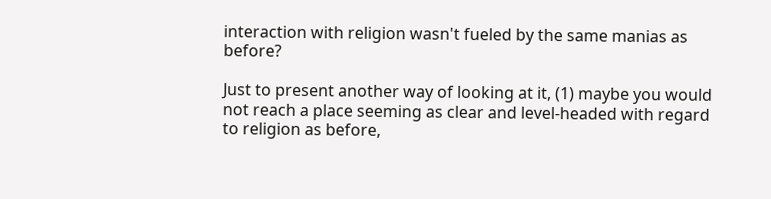interaction with religion wasn't fueled by the same manias as before?

Just to present another way of looking at it, (1) maybe you would not reach a place seeming as clear and level-headed with regard to religion as before,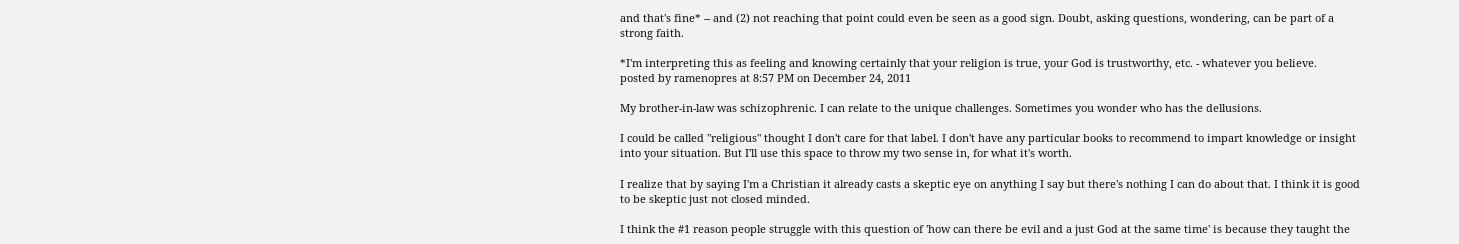and that's fine* -- and (2) not reaching that point could even be seen as a good sign. Doubt, asking questions, wondering, can be part of a strong faith.

*I'm interpreting this as feeling and knowing certainly that your religion is true, your God is trustworthy, etc. - whatever you believe.
posted by ramenopres at 8:57 PM on December 24, 2011

My brother-in-law was schizophrenic. I can relate to the unique challenges. Sometimes you wonder who has the dellusions.

I could be called "religious" thought I don't care for that label. I don't have any particular books to recommend to impart knowledge or insight into your situation. But I'll use this space to throw my two sense in, for what it's worth.

I realize that by saying I'm a Christian it already casts a skeptic eye on anything I say but there's nothing I can do about that. I think it is good to be skeptic just not closed minded.

I think the #1 reason people struggle with this question of 'how can there be evil and a just God at the same time' is because they taught the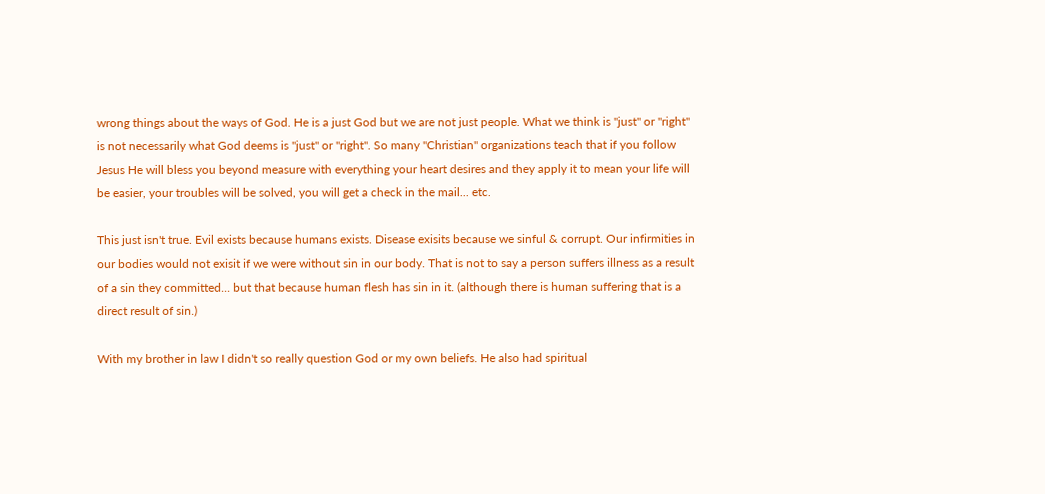wrong things about the ways of God. He is a just God but we are not just people. What we think is "just" or "right" is not necessarily what God deems is "just" or "right". So many "Christian" organizations teach that if you follow Jesus He will bless you beyond measure with everything your heart desires and they apply it to mean your life will be easier, your troubles will be solved, you will get a check in the mail... etc.

This just isn't true. Evil exists because humans exists. Disease exisits because we sinful & corrupt. Our infirmities in our bodies would not exisit if we were without sin in our body. That is not to say a person suffers illness as a result of a sin they committed... but that because human flesh has sin in it. (although there is human suffering that is a direct result of sin.)

With my brother in law I didn't so really question God or my own beliefs. He also had spiritual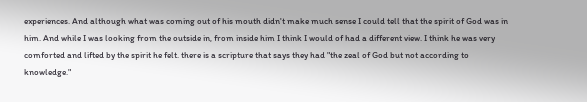experiences. And although what was coming out of his mouth didn't make much sense I could tell that the spirit of God was in him. And while I was looking from the outside in, from inside him I think I would of had a different view. I think he was very comforted and lifted by the spirit he felt. there is a scripture that says they had "the zeal of God but not according to knowledge."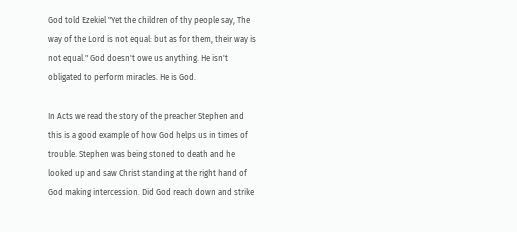God told Ezekiel "Yet the children of thy people say, The way of the Lord is not equal: but as for them, their way is not equal." God doesn't owe us anything. He isn't obligated to perform miracles. He is God.

In Acts we read the story of the preacher Stephen and this is a good example of how God helps us in times of trouble. Stephen was being stoned to death and he looked up and saw Christ standing at the right hand of God making intercession. Did God reach down and strike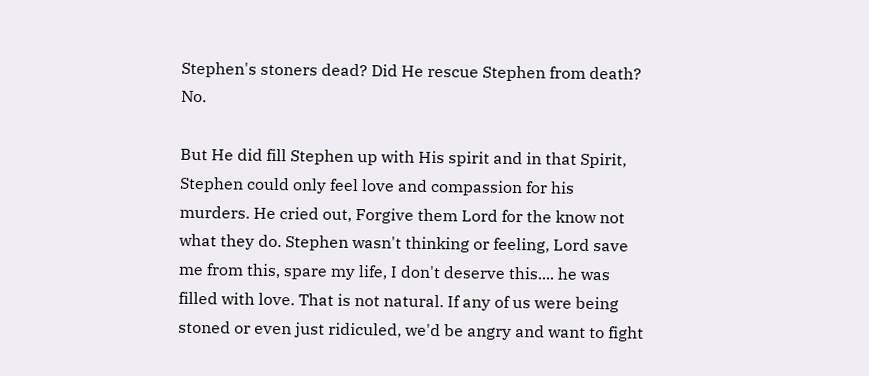Stephen's stoners dead? Did He rescue Stephen from death? No.

But He did fill Stephen up with His spirit and in that Spirit, Stephen could only feel love and compassion for his murders. He cried out, Forgive them Lord for the know not what they do. Stephen wasn't thinking or feeling, Lord save me from this, spare my life, I don't deserve this.... he was filled with love. That is not natural. If any of us were being stoned or even just ridiculed, we'd be angry and want to fight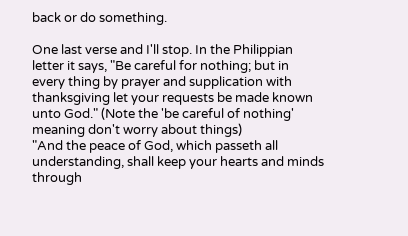back or do something.

One last verse and I'll stop. In the Philippian letter it says, "Be careful for nothing; but in every thing by prayer and supplication with thanksgiving let your requests be made known unto God." (Note the 'be careful of nothing' meaning don't worry about things)
"And the peace of God, which passeth all understanding, shall keep your hearts and minds through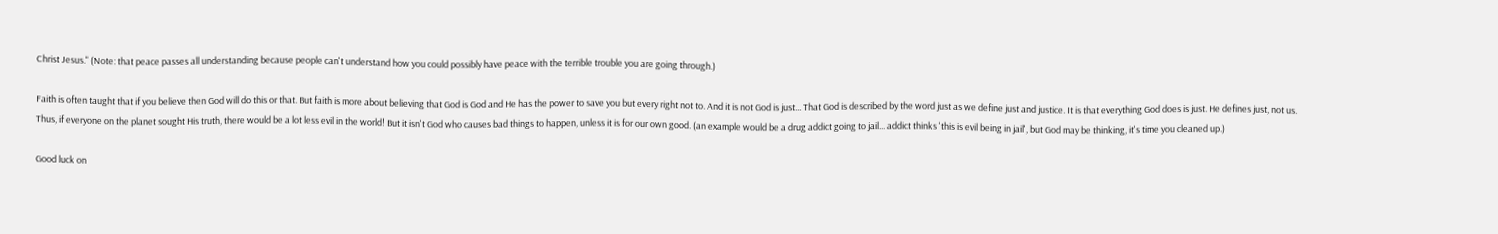Christ Jesus." (Note: that peace passes all understanding because people can't understand how you could possibly have peace with the terrible trouble you are going through.)

Faith is often taught that if you believe then God will do this or that. But faith is more about believing that God is God and He has the power to save you but every right not to. And it is not God is just... That God is described by the word just as we define just and justice. It is that everything God does is just. He defines just, not us. Thus, if everyone on the planet sought His truth, there would be a lot less evil in the world! But it isn't God who causes bad things to happen, unless it is for our own good. (an example would be a drug addict going to jail... addict thinks 'this is evil being in jail', but God may be thinking, it's time you cleaned up.)

Good luck on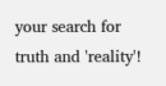your search for truth and 'reality'!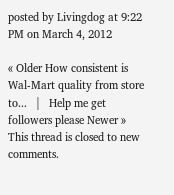posted by Livingdog at 9:22 PM on March 4, 2012

« Older How consistent is Wal-Mart quality from store to...   |   Help me get followers please Newer »
This thread is closed to new comments.